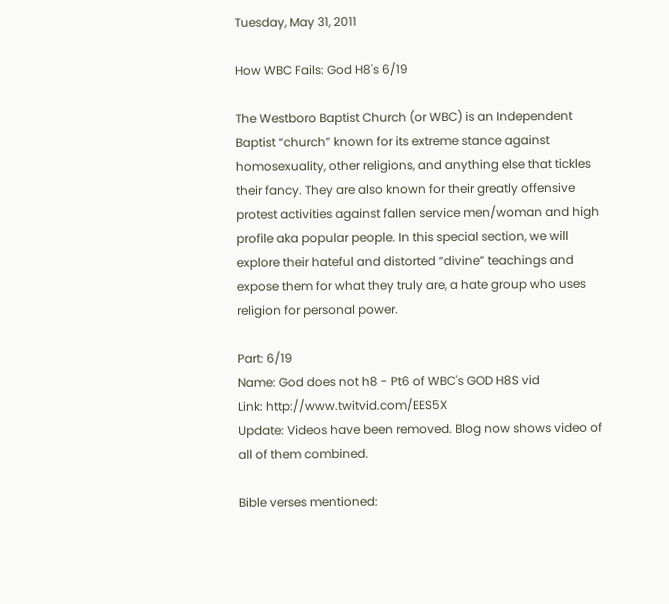Tuesday, May 31, 2011

How WBC Fails: God H8's 6/19

The Westboro Baptist Church (or WBC) is an Independent Baptist “church” known for its extreme stance against homosexuality, other religions, and anything else that tickles their fancy. They are also known for their greatly offensive protest activities against fallen service men/woman and high profile aka popular people. In this special section, we will explore their hateful and distorted “divine” teachings and expose them for what they truly are, a hate group who uses religion for personal power.

Part: 6/19
Name: God does not h8 - Pt6 of WBC's GOD H8S vid
Link: http://www.twitvid.com/EES5X
Update: Videos have been removed. Blog now shows video of all of them combined.

Bible verses mentioned: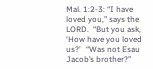Mal. 1:2-3: “I have loved you,” says the LORD.  “But you ask, ‘How have you loved us?’   “Was not Esau Jacob’s brother?”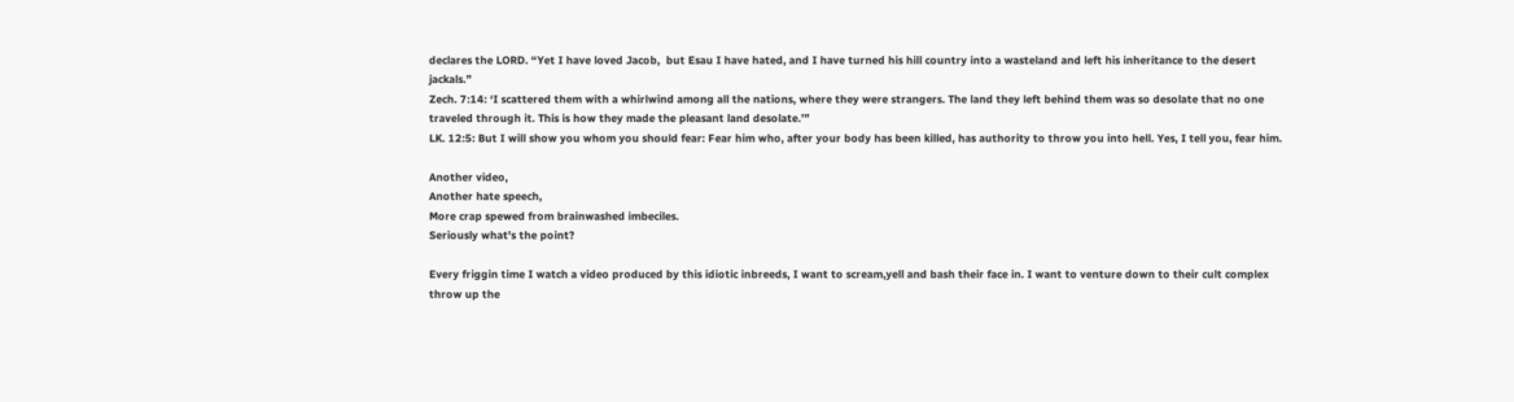declares the LORD. “Yet I have loved Jacob,  but Esau I have hated, and I have turned his hill country into a wasteland and left his inheritance to the desert jackals.”
Zech. 7:14: ‘I scattered them with a whirlwind among all the nations, where they were strangers. The land they left behind them was so desolate that no one traveled through it. This is how they made the pleasant land desolate.’”
LK. 12:5: But I will show you whom you should fear: Fear him who, after your body has been killed, has authority to throw you into hell. Yes, I tell you, fear him.

Another video,
Another hate speech,
More crap spewed from brainwashed imbeciles.
Seriously what's the point?

Every friggin time I watch a video produced by this idiotic inbreeds, I want to scream,yell and bash their face in. I want to venture down to their cult complex throw up the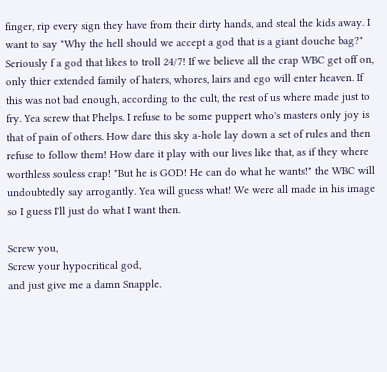finger, rip every sign they have from their dirty hands, and steal the kids away. I want to say "Why the hell should we accept a god that is a giant douche bag?" Seriously f a god that likes to troll 24/7! If we believe all the crap WBC get off on, only thier extended family of haters, whores, lairs and ego will enter heaven. If this was not bad enough, according to the cult, the rest of us where made just to fry. Yea screw that Phelps. I refuse to be some puppert who's masters only joy is that of pain of others. How dare this sky a-hole lay down a set of rules and then refuse to follow them! How dare it play with our lives like that, as if they where worthless souless crap! "But he is GOD! He can do what he wants!" the WBC will undoubtedly say arrogantly. Yea will guess what! We were all made in his image so I guess I'll just do what I want then.

Screw you,
Screw your hypocritical god,
and just give me a damn Snapple.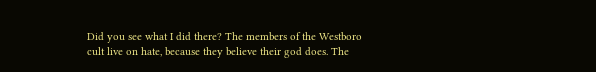Did you see what I did there? The members of the Westboro cult live on hate, because they believe their god does. The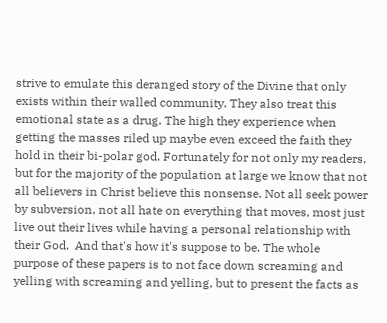strive to emulate this deranged story of the Divine that only exists within their walled community. They also treat this emotional state as a drug. The high they experience when getting the masses riled up maybe even exceed the faith they hold in their bi-polar god. Fortunately for not only my readers, but for the majority of the population at large we know that not all believers in Christ believe this nonsense. Not all seek power by subversion, not all hate on everything that moves, most just live out their lives while having a personal relationship with their God.  And that's how it's suppose to be. The whole purpose of these papers is to not face down screaming and yelling with screaming and yelling, but to present the facts as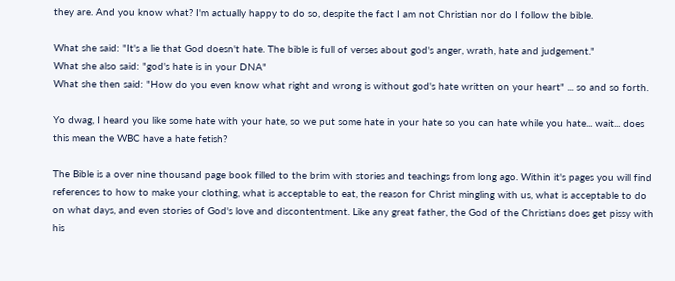they are. And you know what? I'm actually happy to do so, despite the fact I am not Christian nor do I follow the bible.

What she said: "It's a lie that God doesn't hate. The bible is full of verses about god's anger, wrath, hate and judgement."
What she also said: "god's hate is in your DNA"
What she then said: "How do you even know what right and wrong is without god's hate written on your heart" ... so and so forth.

Yo dwag, I heard you like some hate with your hate, so we put some hate in your hate so you can hate while you hate... wait... does this mean the WBC have a hate fetish?

The Bible is a over nine thousand page book filled to the brim with stories and teachings from long ago. Within it's pages you will find references to how to make your clothing, what is acceptable to eat, the reason for Christ mingling with us, what is acceptable to do on what days, and even stories of God's love and discontentment. Like any great father, the God of the Christians does get pissy with his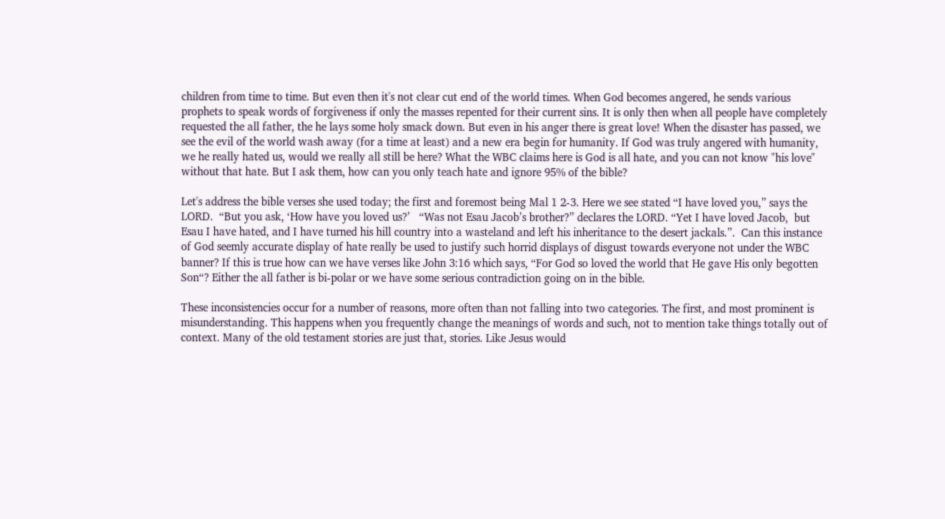children from time to time. But even then it's not clear cut end of the world times. When God becomes angered, he sends various prophets to speak words of forgiveness if only the masses repented for their current sins. It is only then when all people have completely requested the all father, the he lays some holy smack down. But even in his anger there is great love! When the disaster has passed, we see the evil of the world wash away (for a time at least) and a new era begin for humanity. If God was truly angered with humanity, we he really hated us, would we really all still be here? What the WBC claims here is God is all hate, and you can not know "his love" without that hate. But I ask them, how can you only teach hate and ignore 95% of the bible?

Let's address the bible verses she used today; the first and foremost being Mal 1 2-3. Here we see stated “I have loved you,” says the LORD.  “But you ask, ‘How have you loved us?’   “Was not Esau Jacob’s brother?” declares the LORD. “Yet I have loved Jacob,  but Esau I have hated, and I have turned his hill country into a wasteland and left his inheritance to the desert jackals.”.  Can this instance of God seemly accurate display of hate really be used to justify such horrid displays of disgust towards everyone not under the WBC banner? If this is true how can we have verses like John 3:16 which says, “For God so loved the world that He gave His only begotten Son“? Either the all father is bi-polar or we have some serious contradiction going on in the bible.

These inconsistencies occur for a number of reasons, more often than not falling into two categories. The first, and most prominent is misunderstanding. This happens when you frequently change the meanings of words and such, not to mention take things totally out of context. Many of the old testament stories are just that, stories. Like Jesus would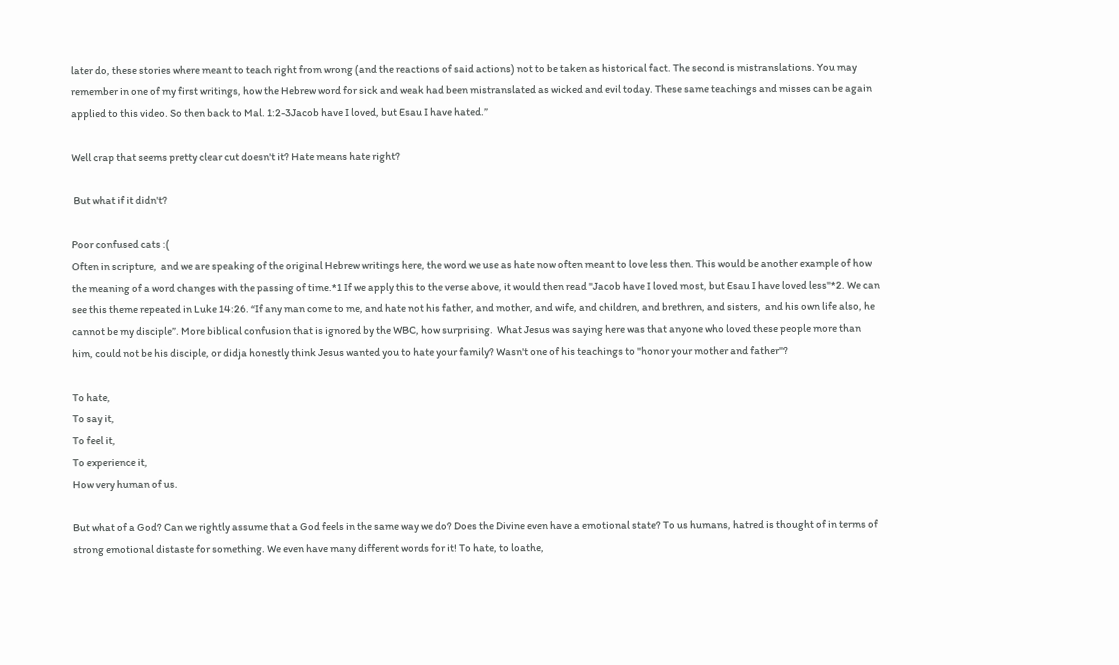later do, these stories where meant to teach right from wrong (and the reactions of said actions) not to be taken as historical fact. The second is mistranslations. You may remember in one of my first writings, how the Hebrew word for sick and weak had been mistranslated as wicked and evil today. These same teachings and misses can be again applied to this video. So then back to Mal. 1:2-3Jacob have I loved, but Esau I have hated.”

Well crap that seems pretty clear cut doesn't it? Hate means hate right?

 But what if it didn't?

Poor confused cats :(
Often in scripture,  and we are speaking of the original Hebrew writings here, the word we use as hate now often meant to love less then. This would be another example of how the meaning of a word changes with the passing of time.*1 If we apply this to the verse above, it would then read "Jacob have I loved most, but Esau I have loved less"*2. We can see this theme repeated in Luke 14:26. “If any man come to me, and hate not his father, and mother, and wife, and children, and brethren, and sisters,  and his own life also, he cannot be my disciple”. More biblical confusion that is ignored by the WBC, how surprising.  What Jesus was saying here was that anyone who loved these people more than him, could not be his disciple, or didja honestly think Jesus wanted you to hate your family? Wasn't one of his teachings to "honor your mother and father"?

To hate,
To say it,
To feel it,
To experience it,
How very human of us.

But what of a God? Can we rightly assume that a God feels in the same way we do? Does the Divine even have a emotional state? To us humans, hatred is thought of in terms of strong emotional distaste for something. We even have many different words for it! To hate, to loathe,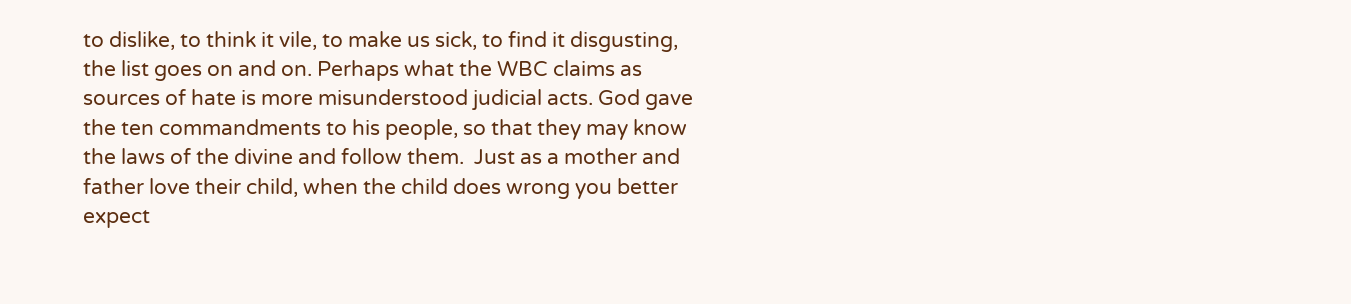to dislike, to think it vile, to make us sick, to find it disgusting, the list goes on and on. Perhaps what the WBC claims as sources of hate is more misunderstood judicial acts. God gave the ten commandments to his people, so that they may know the laws of the divine and follow them.  Just as a mother and father love their child, when the child does wrong you better expect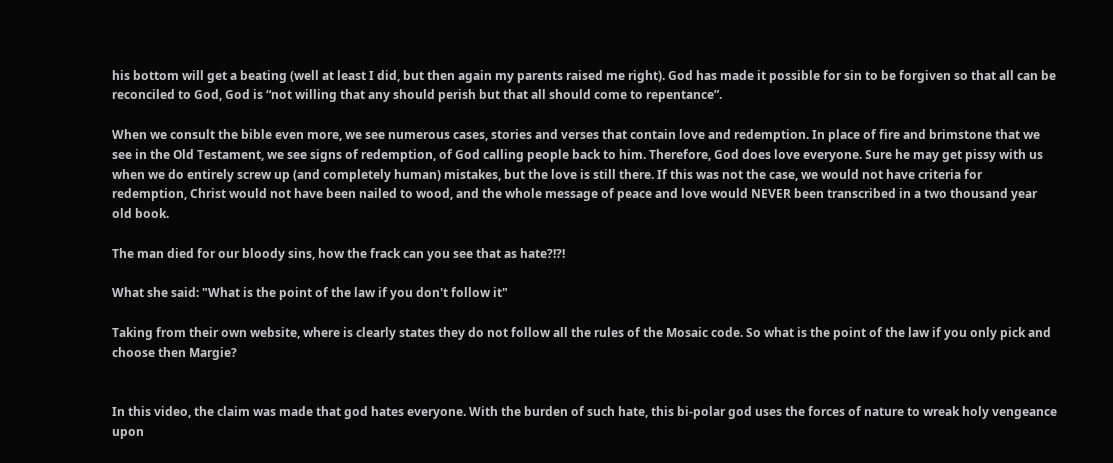his bottom will get a beating (well at least I did, but then again my parents raised me right). God has made it possible for sin to be forgiven so that all can be reconciled to God, God is “not willing that any should perish but that all should come to repentance”.

When we consult the bible even more, we see numerous cases, stories and verses that contain love and redemption. In place of fire and brimstone that we see in the Old Testament, we see signs of redemption, of God calling people back to him. Therefore, God does love everyone. Sure he may get pissy with us when we do entirely screw up (and completely human) mistakes, but the love is still there. If this was not the case, we would not have criteria for redemption, Christ would not have been nailed to wood, and the whole message of peace and love would NEVER been transcribed in a two thousand year old book.

The man died for our bloody sins, how the frack can you see that as hate?!?!

What she said: "What is the point of the law if you don't follow it"

Taking from their own website, where is clearly states they do not follow all the rules of the Mosaic code. So what is the point of the law if you only pick and choose then Margie?


In this video, the claim was made that god hates everyone. With the burden of such hate, this bi-polar god uses the forces of nature to wreak holy vengeance upon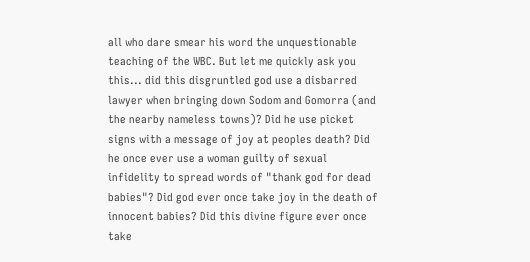all who dare smear his word the unquestionable teaching of the WBC. But let me quickly ask you this... did this disgruntled god use a disbarred lawyer when bringing down Sodom and Gomorra (and the nearby nameless towns)? Did he use picket signs with a message of joy at peoples death? Did he once ever use a woman guilty of sexual infidelity to spread words of "thank god for dead babies"? Did god ever once take joy in the death of innocent babies? Did this divine figure ever once take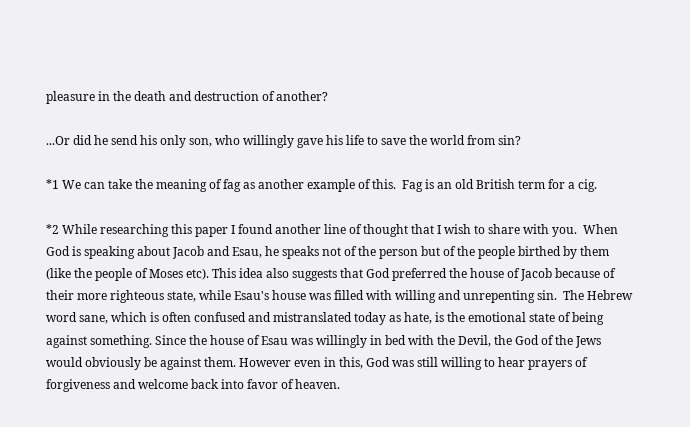pleasure in the death and destruction of another?

...Or did he send his only son, who willingly gave his life to save the world from sin?

*1 We can take the meaning of fag as another example of this.  Fag is an old British term for a cig.

*2 While researching this paper I found another line of thought that I wish to share with you.  When God is speaking about Jacob and Esau, he speaks not of the person but of the people birthed by them (like the people of Moses etc). This idea also suggests that God preferred the house of Jacob because of their more righteous state, while Esau's house was filled with willing and unrepenting sin.  The Hebrew word sane, which is often confused and mistranslated today as hate, is the emotional state of being against something. Since the house of Esau was willingly in bed with the Devil, the God of the Jews would obviously be against them. However even in this, God was still willing to hear prayers of forgiveness and welcome back into favor of heaven.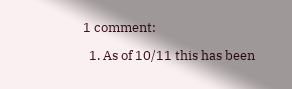1 comment:

  1. As of 10/11 this has been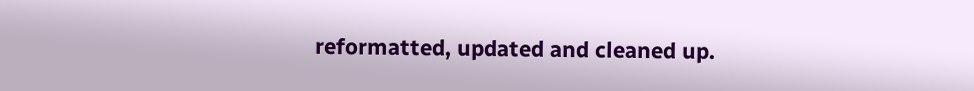reformatted, updated and cleaned up.